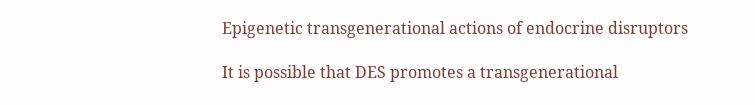Epigenetic transgenerational actions of endocrine disruptors

It is possible that DES promotes a transgenerational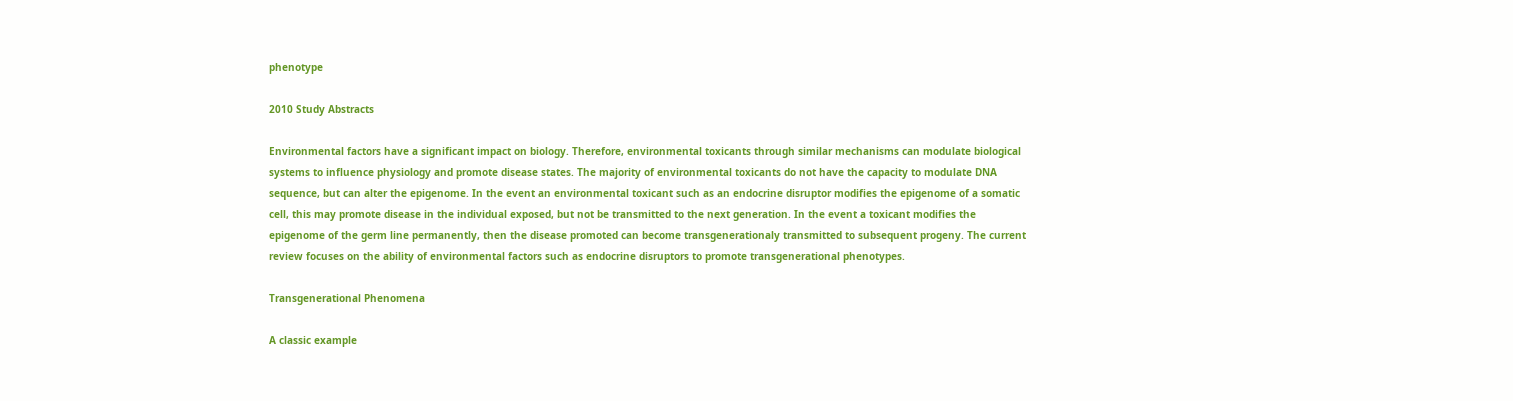phenotype

2010 Study Abstracts

Environmental factors have a significant impact on biology. Therefore, environmental toxicants through similar mechanisms can modulate biological systems to influence physiology and promote disease states. The majority of environmental toxicants do not have the capacity to modulate DNA sequence, but can alter the epigenome. In the event an environmental toxicant such as an endocrine disruptor modifies the epigenome of a somatic cell, this may promote disease in the individual exposed, but not be transmitted to the next generation. In the event a toxicant modifies the epigenome of the germ line permanently, then the disease promoted can become transgenerationaly transmitted to subsequent progeny. The current review focuses on the ability of environmental factors such as endocrine disruptors to promote transgenerational phenotypes.

Transgenerational Phenomena

A classic example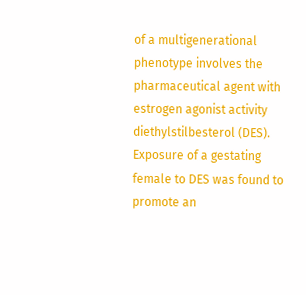of a multigenerational phenotype involves the pharmaceutical agent with estrogen agonist activity diethylstilbesterol (DES). Exposure of a gestating female to DES was found to promote an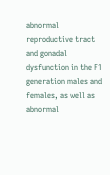abnormal reproductive tract and gonadal dysfunction in the F1 generation males and females, as well as abnormal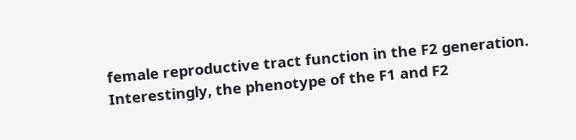female reproductive tract function in the F2 generation. Interestingly, the phenotype of the F1 and F2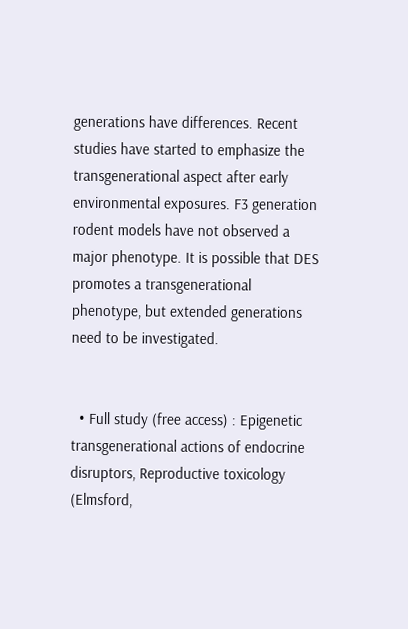generations have differences. Recent studies have started to emphasize the transgenerational aspect after early environmental exposures. F3 generation rodent models have not observed a major phenotype. It is possible that DES promotes a transgenerational phenotype, but extended generations need to be investigated.


  • Full study (free access) : Epigenetic transgenerational actions of endocrine disruptors, Reproductive toxicology (Elmsford,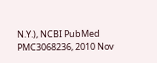N.Y.), NCBI PubMed PMC3068236, 2010 Nov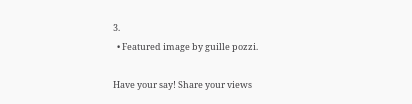3.
  • Featured image by guille pozzi.

Have your say! Share your views